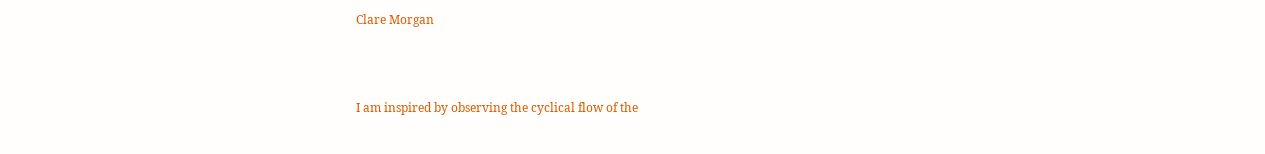Clare Morgan



I am inspired by observing the cyclical flow of the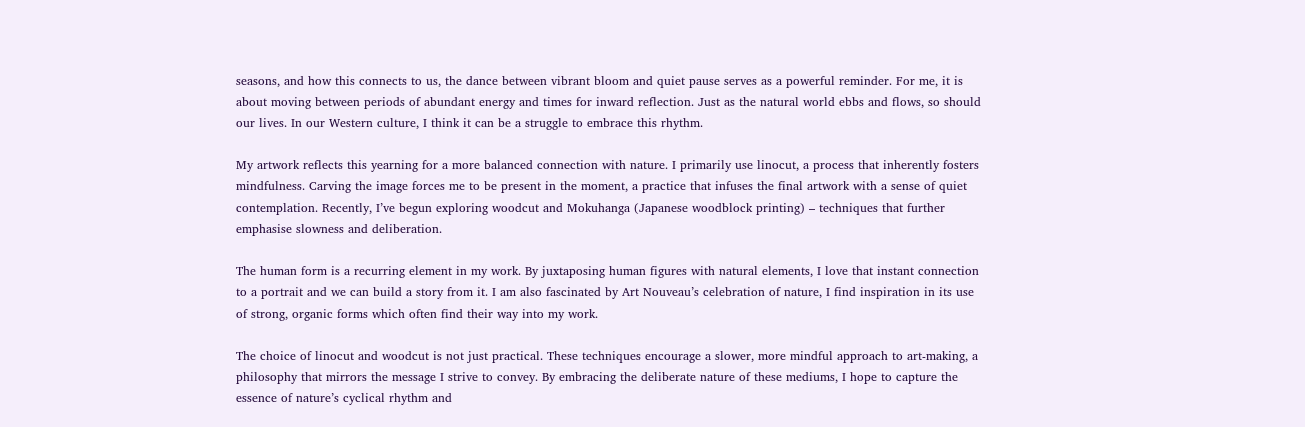seasons, and how this connects to us, the dance between vibrant bloom and quiet pause serves as a powerful reminder. For me, it is about moving between periods of abundant energy and times for inward reflection. Just as the natural world ebbs and flows, so should our lives. In our Western culture, I think it can be a struggle to embrace this rhythm.

My artwork reflects this yearning for a more balanced connection with nature. I primarily use linocut, a process that inherently fosters mindfulness. Carving the image forces me to be present in the moment, a practice that infuses the final artwork with a sense of quiet contemplation. Recently, I’ve begun exploring woodcut and Mokuhanga (Japanese woodblock printing) – techniques that further emphasise slowness and deliberation.

The human form is a recurring element in my work. By juxtaposing human figures with natural elements, I love that instant connection to a portrait and we can build a story from it. I am also fascinated by Art Nouveau’s celebration of nature, I find inspiration in its use of strong, organic forms which often find their way into my work.

The choice of linocut and woodcut is not just practical. These techniques encourage a slower, more mindful approach to art-making, a philosophy that mirrors the message I strive to convey. By embracing the deliberate nature of these mediums, I hope to capture the essence of nature’s cyclical rhythm and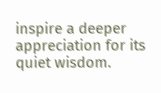inspire a deeper appreciation for its quiet wisdom.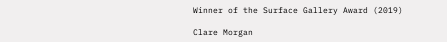Winner of the Surface Gallery Award (2019)

Clare Morgan